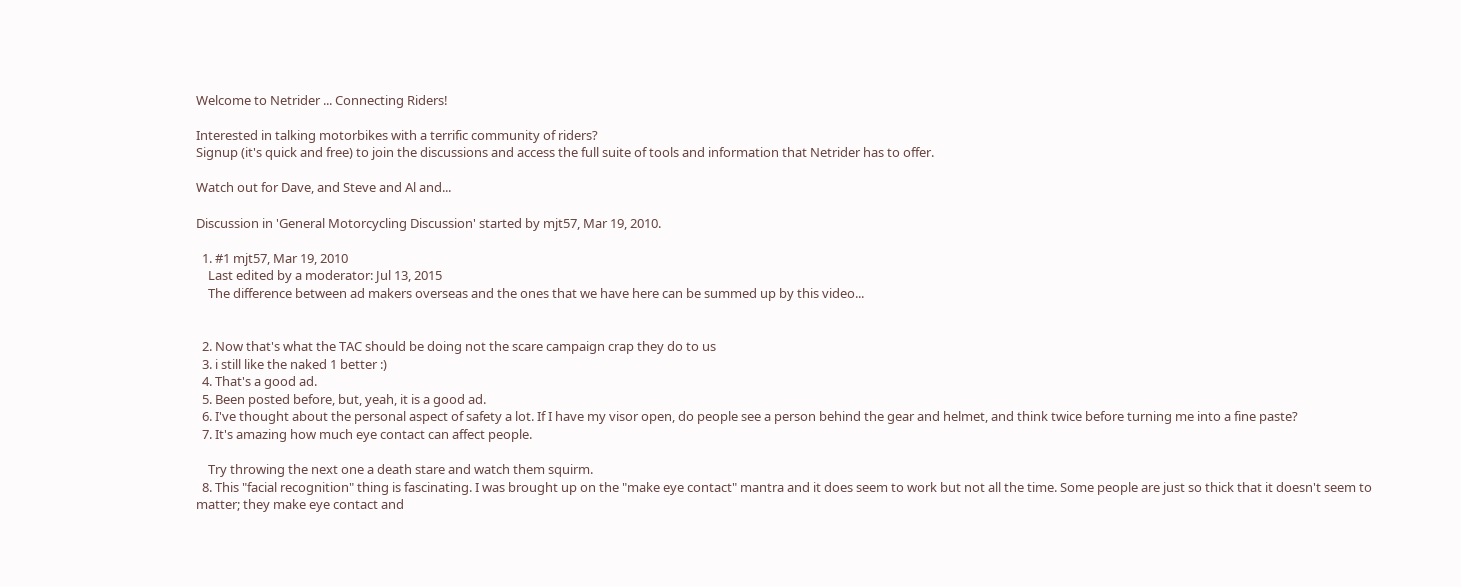Welcome to Netrider ... Connecting Riders!

Interested in talking motorbikes with a terrific community of riders?
Signup (it's quick and free) to join the discussions and access the full suite of tools and information that Netrider has to offer.

Watch out for Dave, and Steve and Al and...

Discussion in 'General Motorcycling Discussion' started by mjt57, Mar 19, 2010.

  1. #1 mjt57, Mar 19, 2010
    Last edited by a moderator: Jul 13, 2015
    The difference between ad makers overseas and the ones that we have here can be summed up by this video...


  2. Now that's what the TAC should be doing not the scare campaign crap they do to us
  3. i still like the naked 1 better :)
  4. That's a good ad.
  5. Been posted before, but, yeah, it is a good ad.
  6. I've thought about the personal aspect of safety a lot. If I have my visor open, do people see a person behind the gear and helmet, and think twice before turning me into a fine paste?
  7. It's amazing how much eye contact can affect people.

    Try throwing the next one a death stare and watch them squirm.
  8. This "facial recognition" thing is fascinating. I was brought up on the "make eye contact" mantra and it does seem to work but not all the time. Some people are just so thick that it doesn't seem to matter; they make eye contact and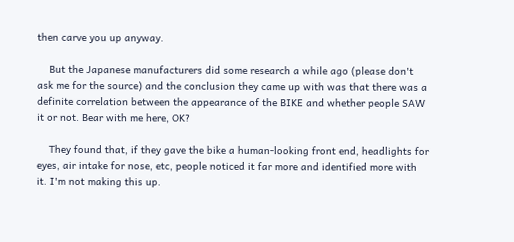then carve you up anyway.

    But the Japanese manufacturers did some research a while ago (please don't ask me for the source) and the conclusion they came up with was that there was a definite correlation between the appearance of the BIKE and whether people SAW it or not. Bear with me here, OK?

    They found that, if they gave the bike a human-looking front end, headlights for eyes, air intake for nose, etc, people noticed it far more and identified more with it. I'm not making this up.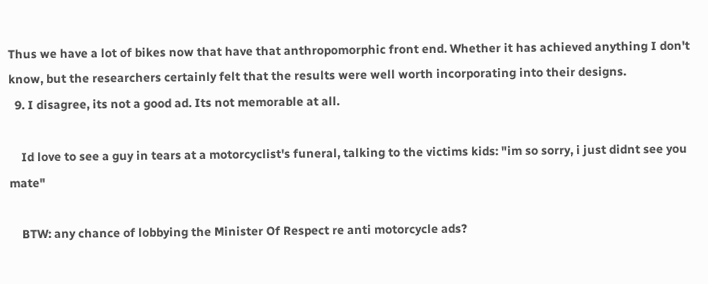Thus we have a lot of bikes now that have that anthropomorphic front end. Whether it has achieved anything I don't know, but the researchers certainly felt that the results were well worth incorporating into their designs.
  9. I disagree, its not a good ad. Its not memorable at all.

    Id love to see a guy in tears at a motorcyclist's funeral, talking to the victims kids: "im so sorry, i just didnt see you mate"

    BTW: any chance of lobbying the Minister Of Respect re anti motorcycle ads?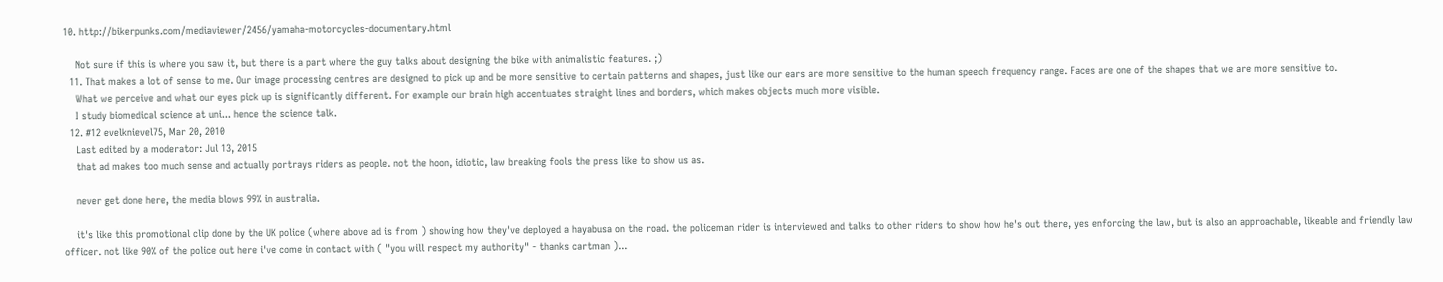10. http://bikerpunks.com/mediaviewer/2456/yamaha-motorcycles-documentary.html

    Not sure if this is where you saw it, but there is a part where the guy talks about designing the bike with animalistic features. ;)
  11. That makes a lot of sense to me. Our image processing centres are designed to pick up and be more sensitive to certain patterns and shapes, just like our ears are more sensitive to the human speech frequency range. Faces are one of the shapes that we are more sensitive to.
    What we perceive and what our eyes pick up is significantly different. For example our brain high accentuates straight lines and borders, which makes objects much more visible.
    I study biomedical science at uni... hence the science talk.
  12. #12 evelknievel75, Mar 20, 2010
    Last edited by a moderator: Jul 13, 2015
    that ad makes too much sense and actually portrays riders as people. not the hoon, idiotic, law breaking fools the press like to show us as.

    never get done here, the media blows 99% in australia.

    it's like this promotional clip done by the UK police (where above ad is from ) showing how they've deployed a hayabusa on the road. the policeman rider is interviewed and talks to other riders to show how he's out there, yes enforcing the law, but is also an approachable, likeable and friendly law officer. not like 90% of the police out here i've come in contact with ( "you will respect my authority" - thanks cartman )...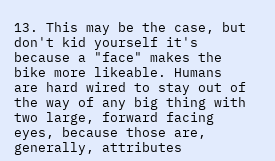13. This may be the case, but don't kid yourself it's because a "face" makes the bike more likeable. Humans are hard wired to stay out of the way of any big thing with two large, forward facing eyes, because those are, generally, attributes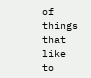of things that like to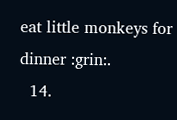eat little monkeys for dinner :grin:.
  14.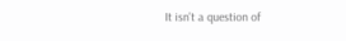It isn't a question of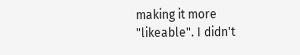making it more "likeable". I didn't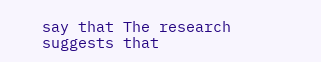say that The research suggests that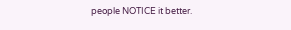people NOTICE it better.